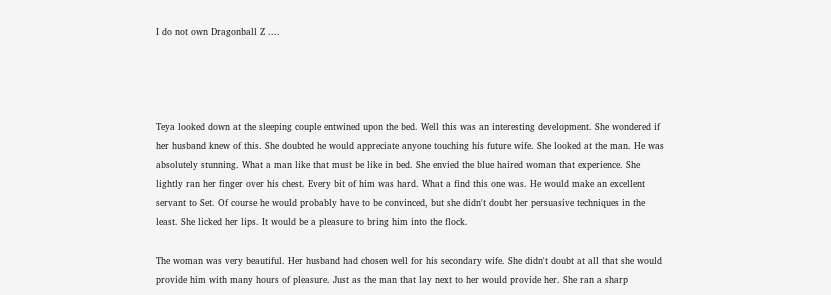I do not own Dragonball Z ....




Teya looked down at the sleeping couple entwined upon the bed. Well this was an interesting development. She wondered if her husband knew of this. She doubted he would appreciate anyone touching his future wife. She looked at the man. He was absolutely stunning. What a man like that must be like in bed. She envied the blue haired woman that experience. She lightly ran her finger over his chest. Every bit of him was hard. What a find this one was. He would make an excellent servant to Set. Of course he would probably have to be convinced, but she didn't doubt her persuasive techniques in the least. She licked her lips. It would be a pleasure to bring him into the flock.

The woman was very beautiful. Her husband had chosen well for his secondary wife. She didn't doubt at all that she would provide him with many hours of pleasure. Just as the man that lay next to her would provide her. She ran a sharp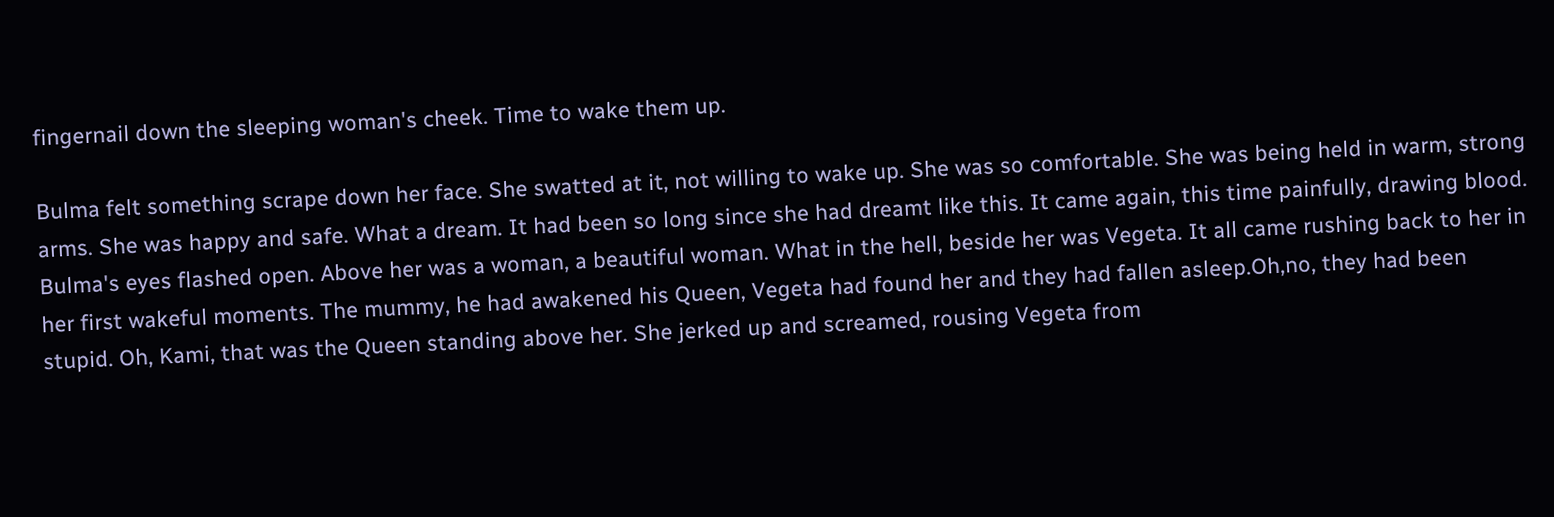fingernail down the sleeping woman's cheek. Time to wake them up.

Bulma felt something scrape down her face. She swatted at it, not willing to wake up. She was so comfortable. She was being held in warm, strong arms. She was happy and safe. What a dream. It had been so long since she had dreamt like this. It came again, this time painfully, drawing blood. Bulma's eyes flashed open. Above her was a woman, a beautiful woman. What in the hell, beside her was Vegeta. It all came rushing back to her in her first wakeful moments. The mummy, he had awakened his Queen, Vegeta had found her and they had fallen asleep.Oh,no, they had been stupid. Oh, Kami, that was the Queen standing above her. She jerked up and screamed, rousing Vegeta from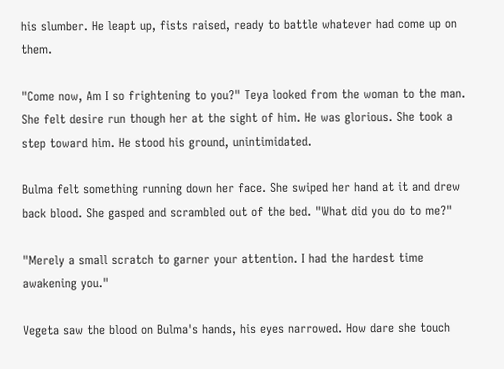his slumber. He leapt up, fists raised, ready to battle whatever had come up on them.

"Come now, Am I so frightening to you?" Teya looked from the woman to the man. She felt desire run though her at the sight of him. He was glorious. She took a step toward him. He stood his ground, unintimidated.

Bulma felt something running down her face. She swiped her hand at it and drew back blood. She gasped and scrambled out of the bed. "What did you do to me?"

"Merely a small scratch to garner your attention. I had the hardest time awakening you."

Vegeta saw the blood on Bulma's hands, his eyes narrowed. How dare she touch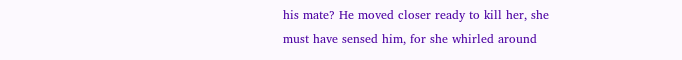his mate? He moved closer ready to kill her, she must have sensed him, for she whirled around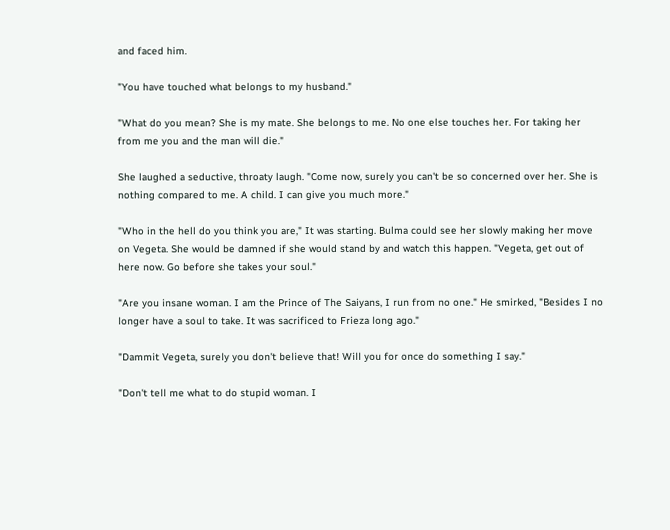and faced him.

"You have touched what belongs to my husband."

"What do you mean? She is my mate. She belongs to me. No one else touches her. For taking her from me you and the man will die."

She laughed a seductive, throaty laugh. "Come now, surely you can't be so concerned over her. She is nothing compared to me. A child. I can give you much more."

"Who in the hell do you think you are," It was starting. Bulma could see her slowly making her move on Vegeta. She would be damned if she would stand by and watch this happen. "Vegeta, get out of here now. Go before she takes your soul."

"Are you insane woman. I am the Prince of The Saiyans, I run from no one." He smirked, "Besides I no longer have a soul to take. It was sacrificed to Frieza long ago."

"Dammit Vegeta, surely you don't believe that! Will you for once do something I say."

"Don't tell me what to do stupid woman. I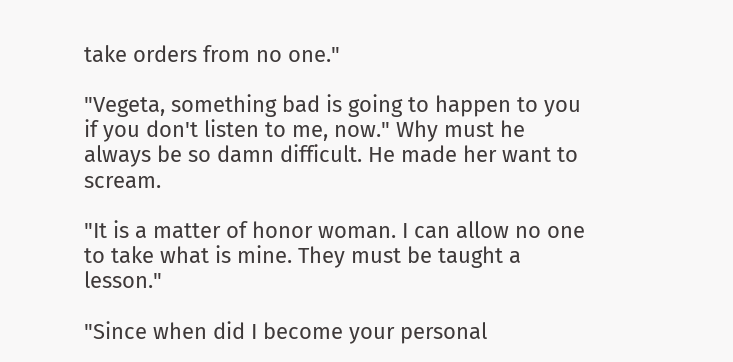take orders from no one."

"Vegeta, something bad is going to happen to you if you don't listen to me, now." Why must he always be so damn difficult. He made her want to scream.

"It is a matter of honor woman. I can allow no one to take what is mine. They must be taught a lesson."

"Since when did I become your personal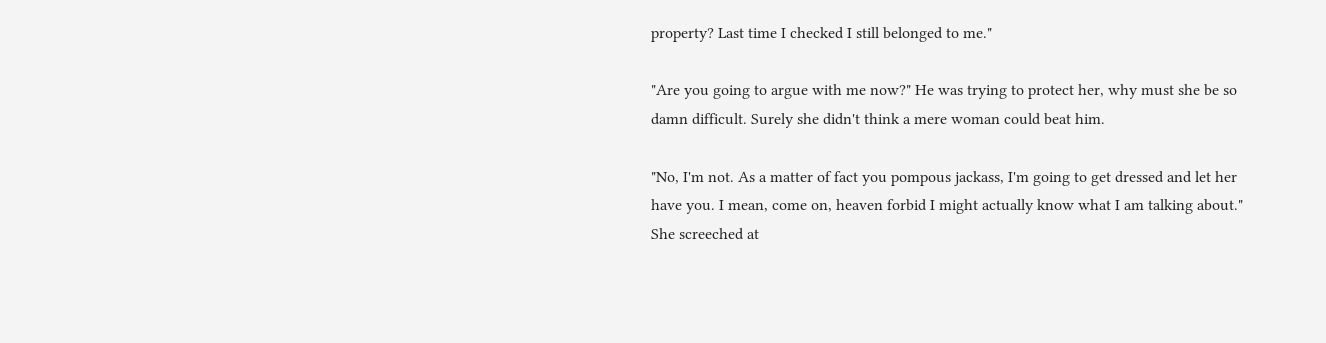property? Last time I checked I still belonged to me."

"Are you going to argue with me now?" He was trying to protect her, why must she be so damn difficult. Surely she didn't think a mere woman could beat him.

"No, I'm not. As a matter of fact you pompous jackass, I'm going to get dressed and let her have you. I mean, come on, heaven forbid I might actually know what I am talking about." She screeched at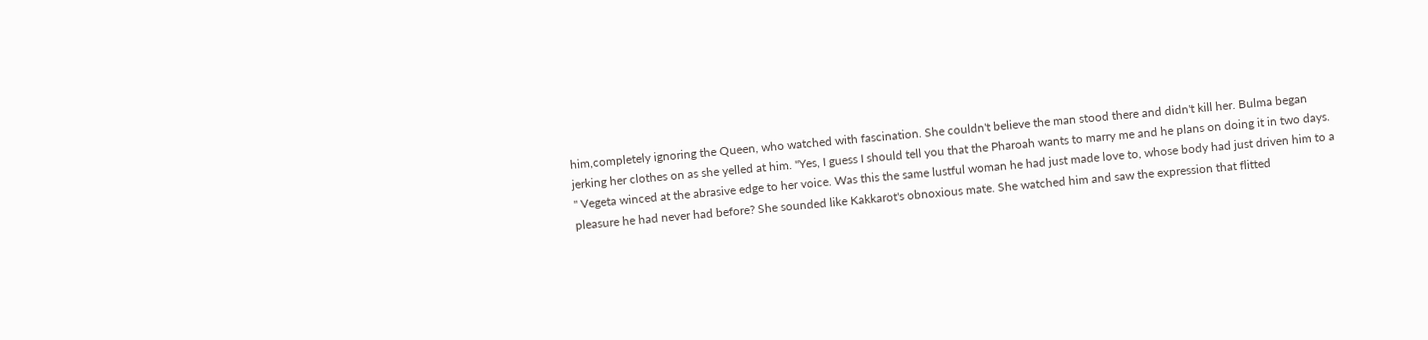him,completely ignoring the Queen, who watched with fascination. She couldn't believe the man stood there and didn't kill her. Bulma began jerking her clothes on as she yelled at him. "Yes, I guess I should tell you that the Pharoah wants to marry me and he plans on doing it in two days. " Vegeta winced at the abrasive edge to her voice. Was this the same lustful woman he had just made love to, whose body had just driven him to a pleasure he had never had before? She sounded like Kakkarot's obnoxious mate. She watched him and saw the expression that flitted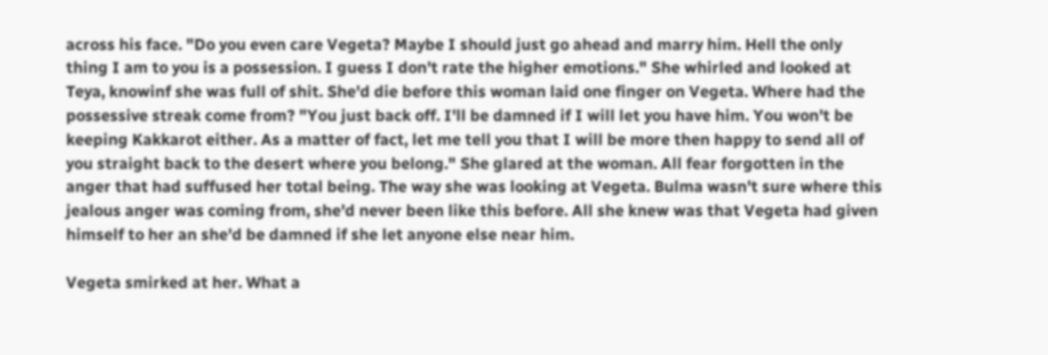across his face. "Do you even care Vegeta? Maybe I should just go ahead and marry him. Hell the only thing I am to you is a possession. I guess I don't rate the higher emotions." She whirled and looked at Teya, knowinf she was full of shit. She'd die before this woman laid one finger on Vegeta. Where had the possessive streak come from? "You just back off. I'll be damned if I will let you have him. You won't be keeping Kakkarot either. As a matter of fact, let me tell you that I will be more then happy to send all of you straight back to the desert where you belong." She glared at the woman. All fear forgotten in the anger that had suffused her total being. The way she was looking at Vegeta. Bulma wasn't sure where this jealous anger was coming from, she'd never been like this before. All she knew was that Vegeta had given himself to her an she'd be damned if she let anyone else near him.

Vegeta smirked at her. What a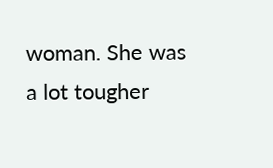woman. She was a lot tougher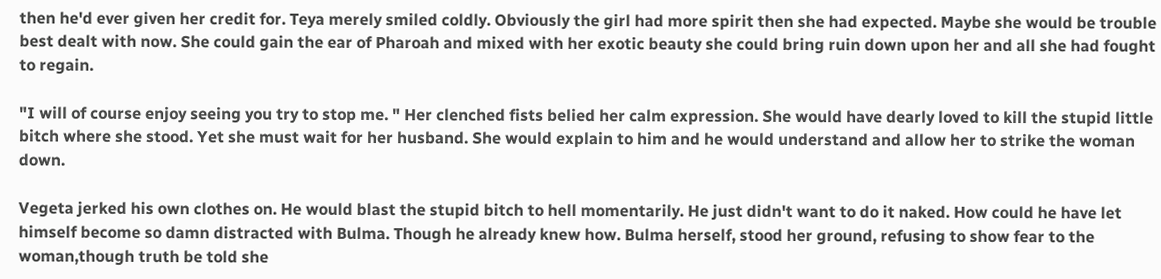then he'd ever given her credit for. Teya merely smiled coldly. Obviously the girl had more spirit then she had expected. Maybe she would be trouble best dealt with now. She could gain the ear of Pharoah and mixed with her exotic beauty she could bring ruin down upon her and all she had fought to regain.

"I will of course enjoy seeing you try to stop me. " Her clenched fists belied her calm expression. She would have dearly loved to kill the stupid little bitch where she stood. Yet she must wait for her husband. She would explain to him and he would understand and allow her to strike the woman down.

Vegeta jerked his own clothes on. He would blast the stupid bitch to hell momentarily. He just didn't want to do it naked. How could he have let himself become so damn distracted with Bulma. Though he already knew how. Bulma herself, stood her ground, refusing to show fear to the woman,though truth be told she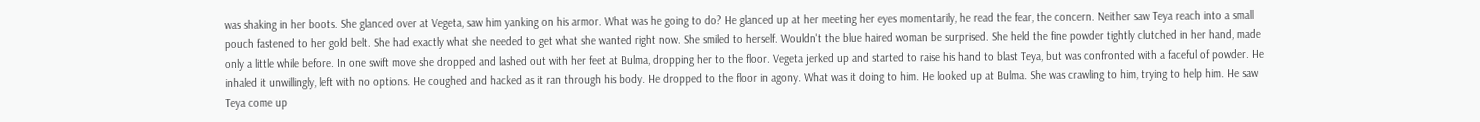was shaking in her boots. She glanced over at Vegeta, saw him yanking on his armor. What was he going to do? He glanced up at her meeting her eyes momentarily, he read the fear, the concern. Neither saw Teya reach into a small pouch fastened to her gold belt. She had exactly what she needed to get what she wanted right now. She smiled to herself. Wouldn't the blue haired woman be surprised. She held the fine powder tightly clutched in her hand, made only a little while before. In one swift move she dropped and lashed out with her feet at Bulma, dropping her to the floor. Vegeta jerked up and started to raise his hand to blast Teya, but was confronted with a faceful of powder. He inhaled it unwillingly, left with no options. He coughed and hacked as it ran through his body. He dropped to the floor in agony. What was it doing to him. He looked up at Bulma. She was crawling to him, trying to help him. He saw Teya come up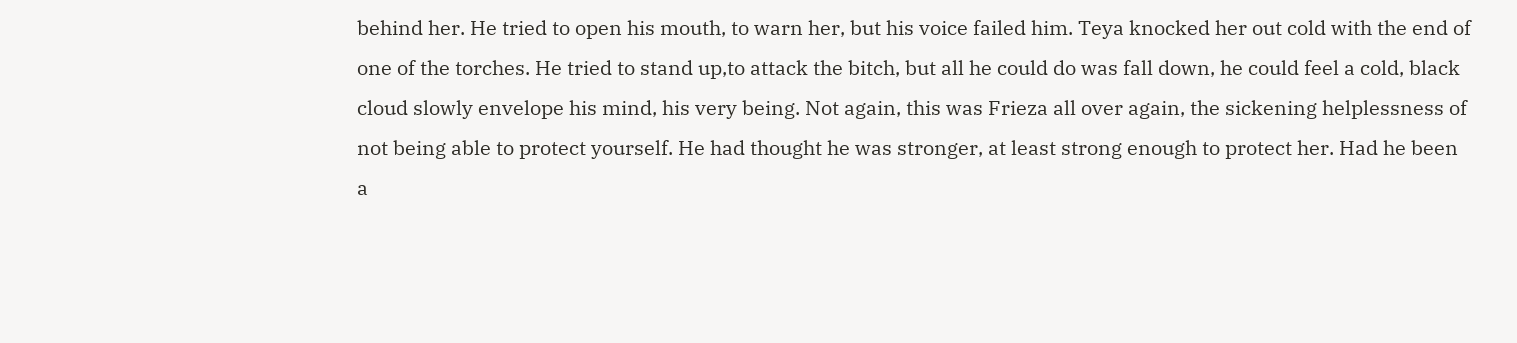behind her. He tried to open his mouth, to warn her, but his voice failed him. Teya knocked her out cold with the end of one of the torches. He tried to stand up,to attack the bitch, but all he could do was fall down, he could feel a cold, black cloud slowly envelope his mind, his very being. Not again, this was Frieza all over again, the sickening helplessness of not being able to protect yourself. He had thought he was stronger, at least strong enough to protect her. Had he been a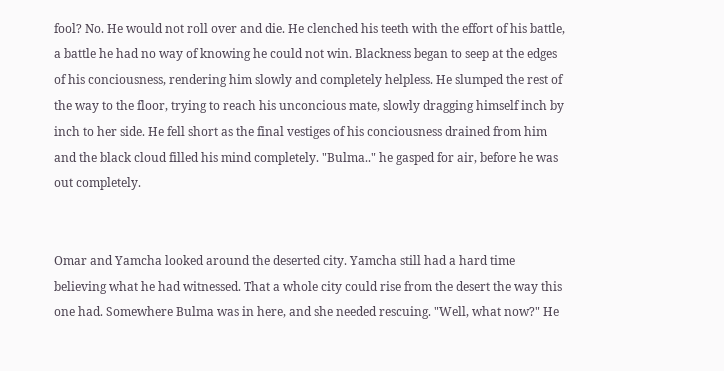fool? No. He would not roll over and die. He clenched his teeth with the effort of his battle, a battle he had no way of knowing he could not win. Blackness began to seep at the edges of his conciousness, rendering him slowly and completely helpless. He slumped the rest of the way to the floor, trying to reach his unconcious mate, slowly dragging himself inch by inch to her side. He fell short as the final vestiges of his conciousness drained from him and the black cloud filled his mind completely. "Bulma.." he gasped for air, before he was out completely.


Omar and Yamcha looked around the deserted city. Yamcha still had a hard time believing what he had witnessed. That a whole city could rise from the desert the way this one had. Somewhere Bulma was in here, and she needed rescuing. "Well, what now?" He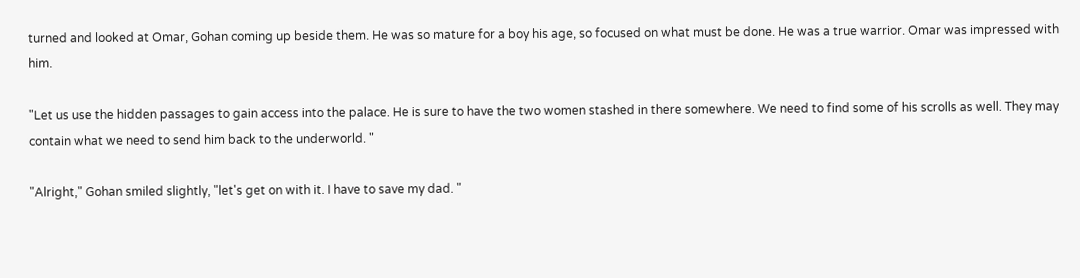turned and looked at Omar, Gohan coming up beside them. He was so mature for a boy his age, so focused on what must be done. He was a true warrior. Omar was impressed with him.

"Let us use the hidden passages to gain access into the palace. He is sure to have the two women stashed in there somewhere. We need to find some of his scrolls as well. They may contain what we need to send him back to the underworld. "

"Alright," Gohan smiled slightly, "let's get on with it. I have to save my dad. "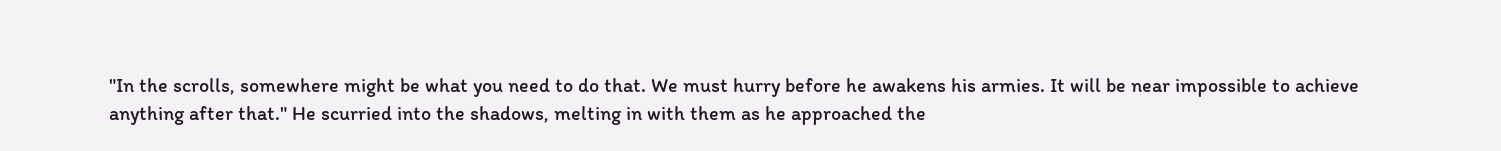"In the scrolls, somewhere might be what you need to do that. We must hurry before he awakens his armies. It will be near impossible to achieve anything after that." He scurried into the shadows, melting in with them as he approached the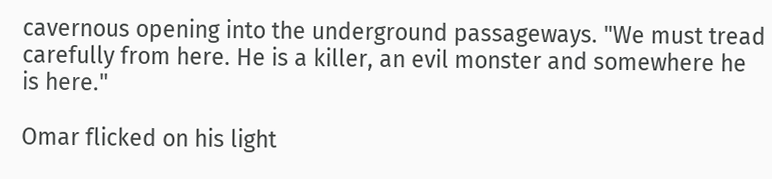cavernous opening into the underground passageways. "We must tread carefully from here. He is a killer, an evil monster and somewhere he is here."

Omar flicked on his light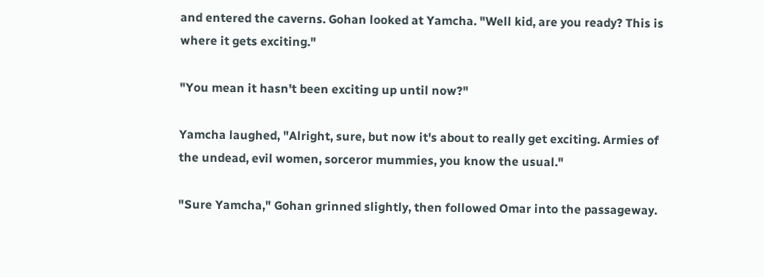and entered the caverns. Gohan looked at Yamcha. "Well kid, are you ready? This is where it gets exciting."

"You mean it hasn't been exciting up until now?"

Yamcha laughed, "Alright, sure, but now it's about to really get exciting. Armies of the undead, evil women, sorceror mummies, you know the usual."

"Sure Yamcha," Gohan grinned slightly, then followed Omar into the passageway.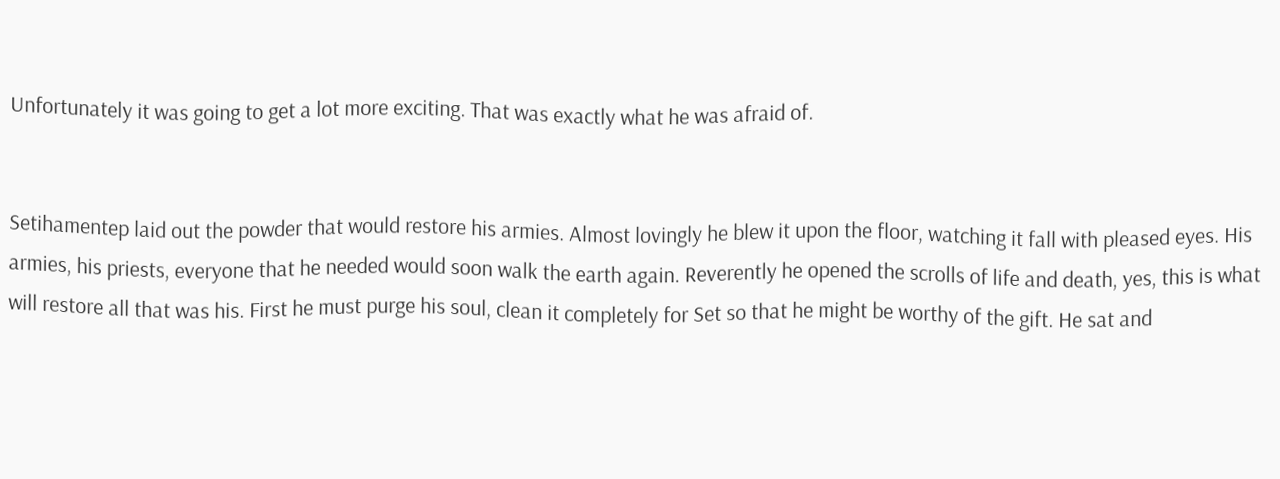Unfortunately it was going to get a lot more exciting. That was exactly what he was afraid of.


Setihamentep laid out the powder that would restore his armies. Almost lovingly he blew it upon the floor, watching it fall with pleased eyes. His armies, his priests, everyone that he needed would soon walk the earth again. Reverently he opened the scrolls of life and death, yes, this is what will restore all that was his. First he must purge his soul, clean it completely for Set so that he might be worthy of the gift. He sat and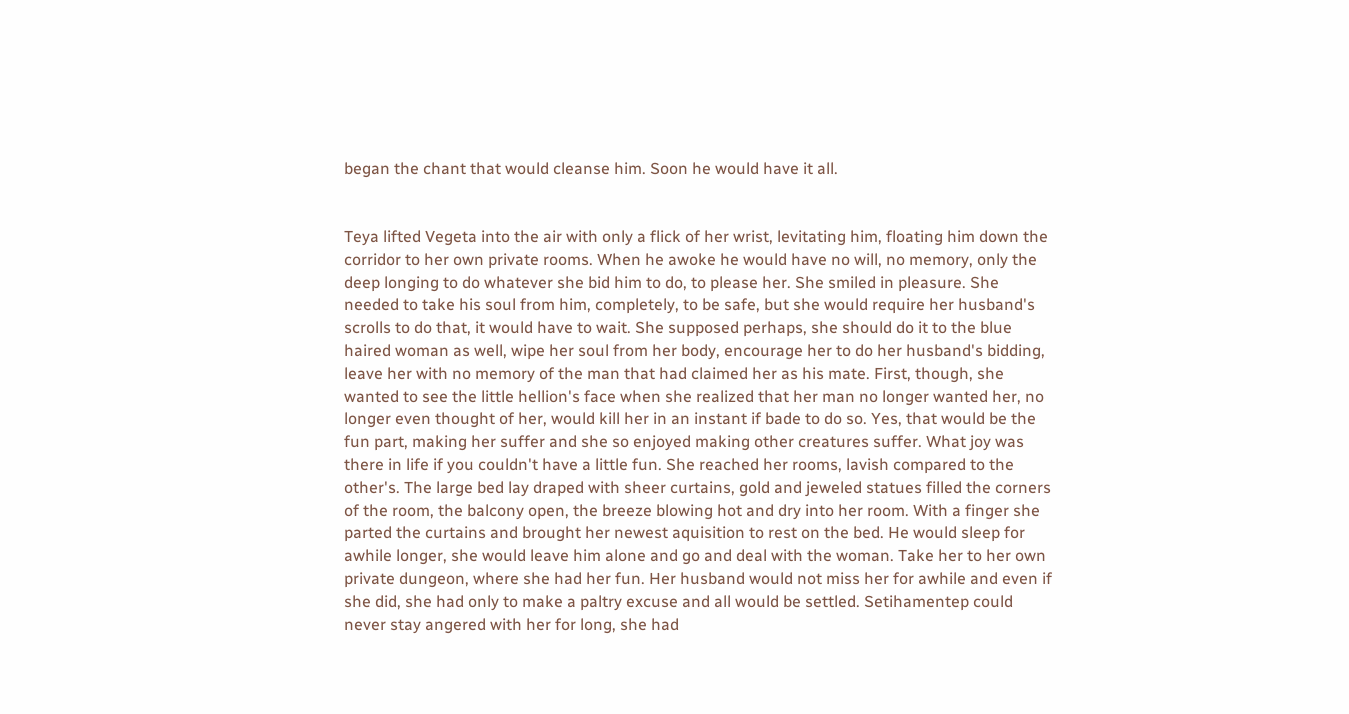began the chant that would cleanse him. Soon he would have it all.


Teya lifted Vegeta into the air with only a flick of her wrist, levitating him, floating him down the corridor to her own private rooms. When he awoke he would have no will, no memory, only the deep longing to do whatever she bid him to do, to please her. She smiled in pleasure. She needed to take his soul from him, completely, to be safe, but she would require her husband's scrolls to do that, it would have to wait. She supposed perhaps, she should do it to the blue haired woman as well, wipe her soul from her body, encourage her to do her husband's bidding, leave her with no memory of the man that had claimed her as his mate. First, though, she wanted to see the little hellion's face when she realized that her man no longer wanted her, no longer even thought of her, would kill her in an instant if bade to do so. Yes, that would be the fun part, making her suffer and she so enjoyed making other creatures suffer. What joy was there in life if you couldn't have a little fun. She reached her rooms, lavish compared to the other's. The large bed lay draped with sheer curtains, gold and jeweled statues filled the corners of the room, the balcony open, the breeze blowing hot and dry into her room. With a finger she parted the curtains and brought her newest aquisition to rest on the bed. He would sleep for awhile longer, she would leave him alone and go and deal with the woman. Take her to her own private dungeon, where she had her fun. Her husband would not miss her for awhile and even if she did, she had only to make a paltry excuse and all would be settled. Setihamentep could never stay angered with her for long, she had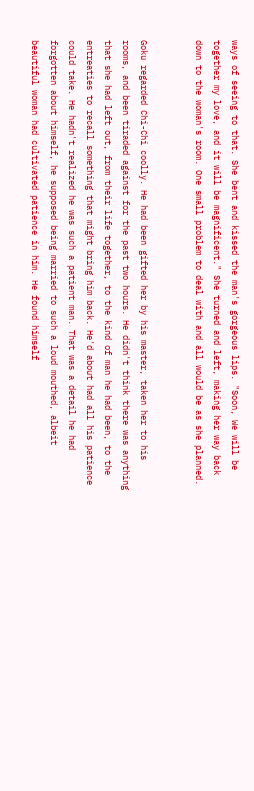ways of seeing to that. She bent and kissed the man's gorgeous lips. "Soon, We will be together my love, and it will be magnificent." She turned and left, making her way back down to the woman's room. One small problem to deal with and all would be as she planned.


Goku regarded Chi-Chi coolly. He had been gifted her by his master, taken her to his rooms, and been tiraded against for the past two hours. He didn't think there was anything that she had left out, from their life together, to the kind of man he had been, to the entreaties to recall something that might bring him back. He'd about had all his patience could take. He hadn't realized he was such a patient man. That was a detail he had forgotten about himself, he supposed being married to such a loud mouthed, albeit beautiful woman had cultivated patience in him. He found himself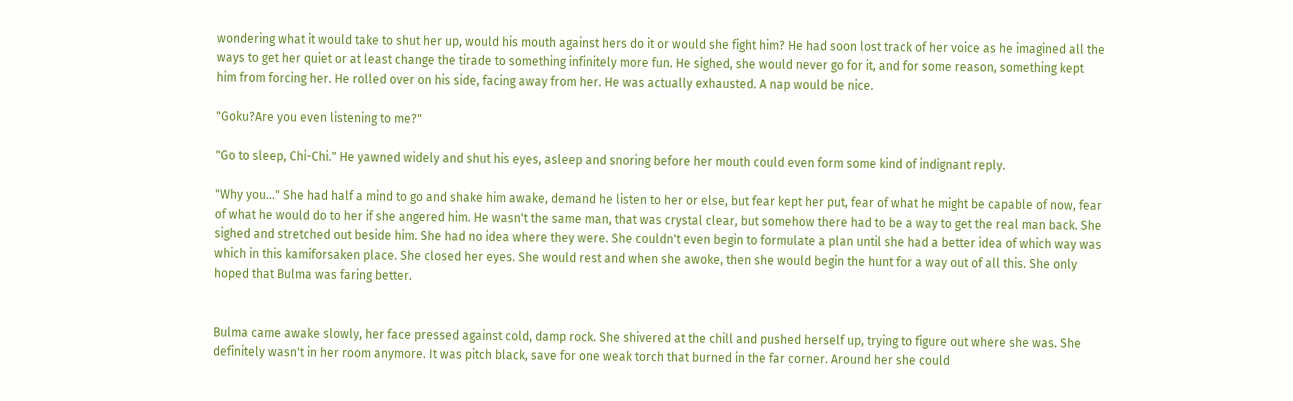wondering what it would take to shut her up, would his mouth against hers do it or would she fight him? He had soon lost track of her voice as he imagined all the ways to get her quiet or at least change the tirade to something infinitely more fun. He sighed, she would never go for it, and for some reason, something kept him from forcing her. He rolled over on his side, facing away from her. He was actually exhausted. A nap would be nice.

"Goku?Are you even listening to me?"

"Go to sleep, Chi-Chi." He yawned widely and shut his eyes, asleep and snoring before her mouth could even form some kind of indignant reply.

"Why you..." She had half a mind to go and shake him awake, demand he listen to her or else, but fear kept her put, fear of what he might be capable of now, fear of what he would do to her if she angered him. He wasn't the same man, that was crystal clear, but somehow there had to be a way to get the real man back. She sighed and stretched out beside him. She had no idea where they were. She couldn't even begin to formulate a plan until she had a better idea of which way was which in this kamiforsaken place. She closed her eyes. She would rest and when she awoke, then she would begin the hunt for a way out of all this. She only hoped that Bulma was faring better.


Bulma came awake slowly, her face pressed against cold, damp rock. She shivered at the chill and pushed herself up, trying to figure out where she was. She definitely wasn't in her room anymore. It was pitch black, save for one weak torch that burned in the far corner. Around her she could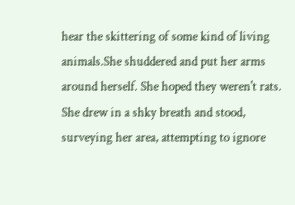hear the skittering of some kind of living animals.She shuddered and put her arms around herself. She hoped they weren't rats. She drew in a shky breath and stood, surveying her area, attempting to ignore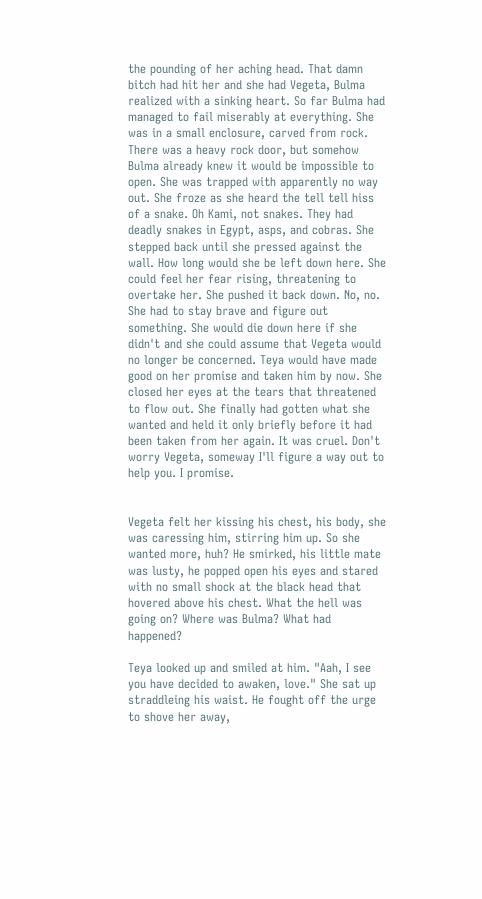the pounding of her aching head. That damn bitch had hit her and she had Vegeta, Bulma realized with a sinking heart. So far Bulma had managed to fail miserably at everything. She was in a small enclosure, carved from rock. There was a heavy rock door, but somehow Bulma already knew it would be impossible to open. She was trapped with apparently no way out. She froze as she heard the tell tell hiss of a snake. Oh Kami, not snakes. They had deadly snakes in Egypt, asps, and cobras. She stepped back until she pressed against the wall. How long would she be left down here. She could feel her fear rising, threatening to overtake her. She pushed it back down. No, no. She had to stay brave and figure out something. She would die down here if she didn't and she could assume that Vegeta would no longer be concerned. Teya would have made good on her promise and taken him by now. She closed her eyes at the tears that threatened to flow out. She finally had gotten what she wanted and held it only briefly before it had been taken from her again. It was cruel. Don't worry Vegeta, someway I'll figure a way out to help you. I promise.


Vegeta felt her kissing his chest, his body, she was caressing him, stirring him up. So she wanted more, huh? He smirked, his little mate was lusty, he popped open his eyes and stared with no small shock at the black head that hovered above his chest. What the hell was going on? Where was Bulma? What had happened?

Teya looked up and smiled at him. "Aah, I see you have decided to awaken, love." She sat up straddleing his waist. He fought off the urge to shove her away,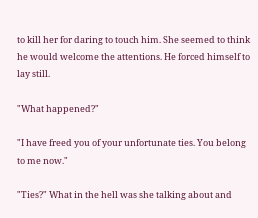to kill her for daring to touch him. She seemed to think he would welcome the attentions. He forced himself to lay still.

"What happened?"

"I have freed you of your unfortunate ties. You belong to me now."

"Ties?" What in the hell was she talking about and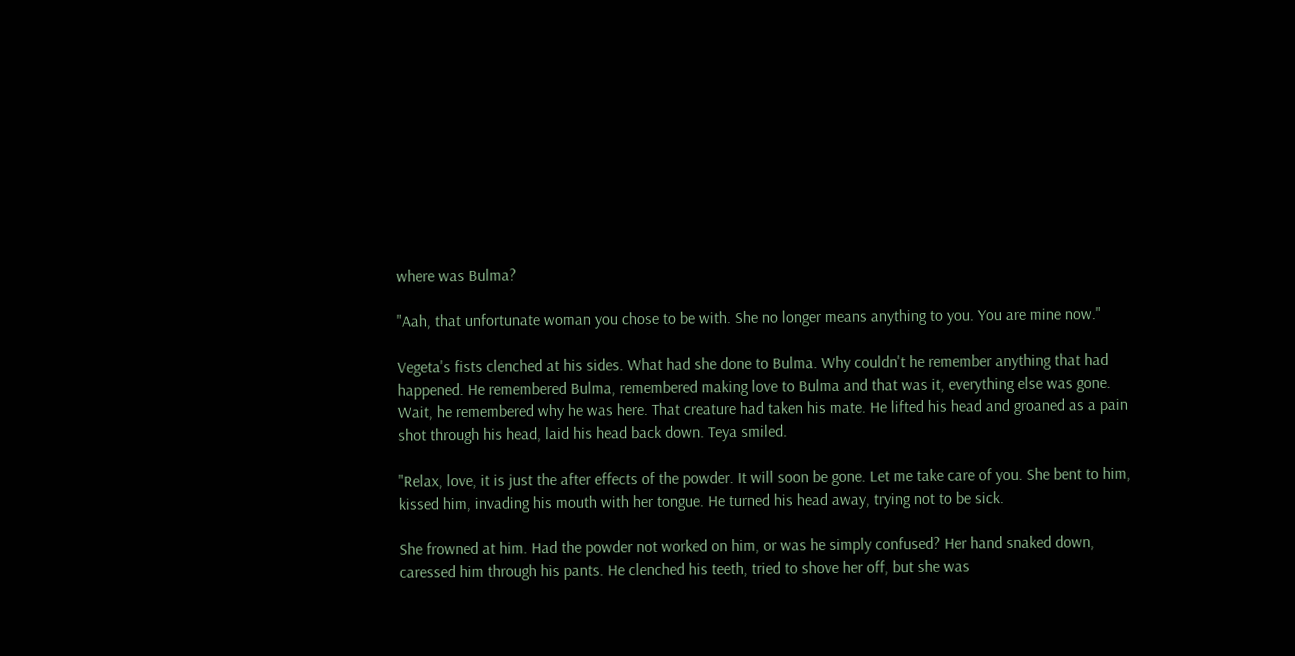where was Bulma?

"Aah, that unfortunate woman you chose to be with. She no longer means anything to you. You are mine now."

Vegeta's fists clenched at his sides. What had she done to Bulma. Why couldn't he remember anything that had happened. He remembered Bulma, remembered making love to Bulma and that was it, everything else was gone. Wait, he remembered why he was here. That creature had taken his mate. He lifted his head and groaned as a pain shot through his head, laid his head back down. Teya smiled.

"Relax, love, it is just the after effects of the powder. It will soon be gone. Let me take care of you. She bent to him, kissed him, invading his mouth with her tongue. He turned his head away, trying not to be sick.

She frowned at him. Had the powder not worked on him, or was he simply confused? Her hand snaked down, caressed him through his pants. He clenched his teeth, tried to shove her off, but she was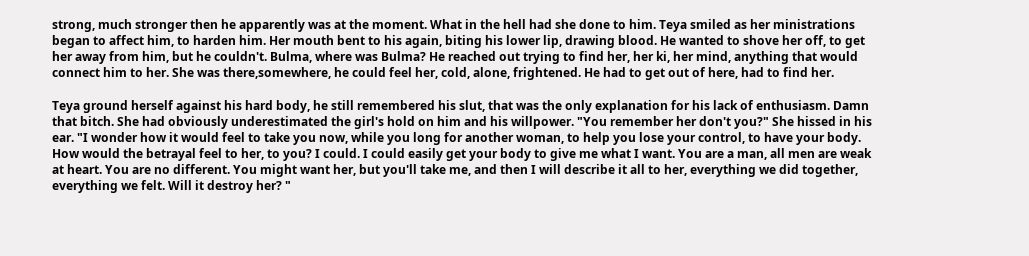strong, much stronger then he apparently was at the moment. What in the hell had she done to him. Teya smiled as her ministrations began to affect him, to harden him. Her mouth bent to his again, biting his lower lip, drawing blood. He wanted to shove her off, to get her away from him, but he couldn't. Bulma, where was Bulma? He reached out trying to find her, her ki, her mind, anything that would connect him to her. She was there,somewhere, he could feel her, cold, alone, frightened. He had to get out of here, had to find her.

Teya ground herself against his hard body, he still remembered his slut, that was the only explanation for his lack of enthusiasm. Damn that bitch. She had obviously underestimated the girl's hold on him and his willpower. "You remember her don't you?" She hissed in his ear. "I wonder how it would feel to take you now, while you long for another woman, to help you lose your control, to have your body. How would the betrayal feel to her, to you? I could. I could easily get your body to give me what I want. You are a man, all men are weak at heart. You are no different. You might want her, but you'll take me, and then I will describe it all to her, everything we did together, everything we felt. Will it destroy her? "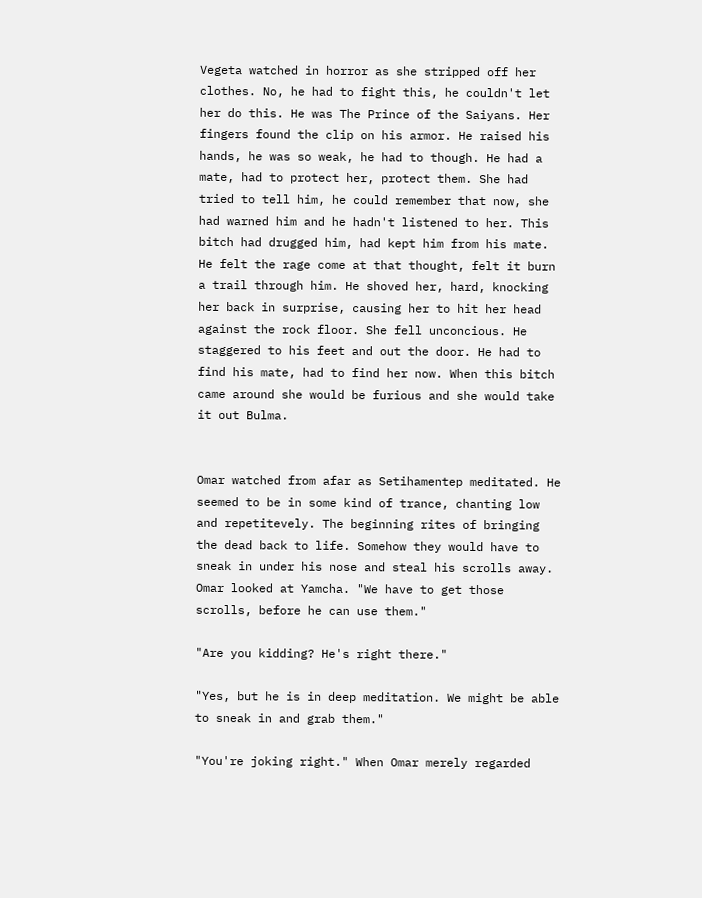Vegeta watched in horror as she stripped off her clothes. No, he had to fight this, he couldn't let her do this. He was The Prince of the Saiyans. Her fingers found the clip on his armor. He raised his hands, he was so weak, he had to though. He had a mate, had to protect her, protect them. She had tried to tell him, he could remember that now, she had warned him and he hadn't listened to her. This bitch had drugged him, had kept him from his mate. He felt the rage come at that thought, felt it burn a trail through him. He shoved her, hard, knocking her back in surprise, causing her to hit her head against the rock floor. She fell unconcious. He staggered to his feet and out the door. He had to find his mate, had to find her now. When this bitch came around she would be furious and she would take it out Bulma.


Omar watched from afar as Setihamentep meditated. He seemed to be in some kind of trance, chanting low and repetitevely. The beginning rites of bringing the dead back to life. Somehow they would have to sneak in under his nose and steal his scrolls away. Omar looked at Yamcha. "We have to get those scrolls, before he can use them."

"Are you kidding? He's right there."

"Yes, but he is in deep meditation. We might be able to sneak in and grab them."

"You're joking right." When Omar merely regarded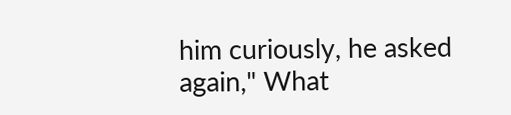him curiously, he asked again," What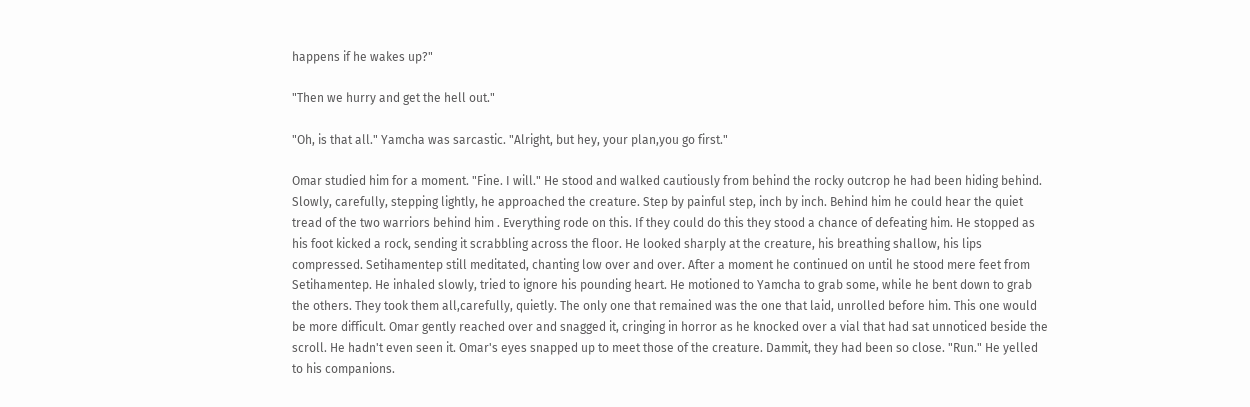happens if he wakes up?"

"Then we hurry and get the hell out."

"Oh, is that all." Yamcha was sarcastic. "Alright, but hey, your plan,you go first."

Omar studied him for a moment. "Fine. I will." He stood and walked cautiously from behind the rocky outcrop he had been hiding behind. Slowly, carefully, stepping lightly, he approached the creature. Step by painful step, inch by inch. Behind him he could hear the quiet tread of the two warriors behind him . Everything rode on this. If they could do this they stood a chance of defeating him. He stopped as his foot kicked a rock, sending it scrabbling across the floor. He looked sharply at the creature, his breathing shallow, his lips compressed. Setihamentep still meditated, chanting low over and over. After a moment he continued on until he stood mere feet from Setihamentep. He inhaled slowly, tried to ignore his pounding heart. He motioned to Yamcha to grab some, while he bent down to grab the others. They took them all,carefully, quietly. The only one that remained was the one that laid, unrolled before him. This one would be more difficult. Omar gently reached over and snagged it, cringing in horror as he knocked over a vial that had sat unnoticed beside the scroll. He hadn't even seen it. Omar's eyes snapped up to meet those of the creature. Dammit, they had been so close. "Run." He yelled to his companions.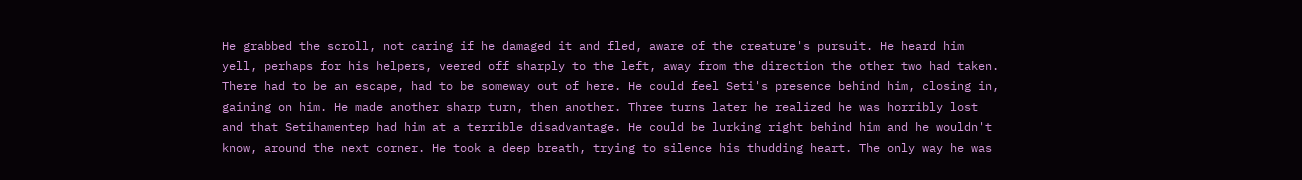He grabbed the scroll, not caring if he damaged it and fled, aware of the creature's pursuit. He heard him yell, perhaps for his helpers, veered off sharply to the left, away from the direction the other two had taken. There had to be an escape, had to be someway out of here. He could feel Seti's presence behind him, closing in, gaining on him. He made another sharp turn, then another. Three turns later he realized he was horribly lost and that Setihamentep had him at a terrible disadvantage. He could be lurking right behind him and he wouldn't know, around the next corner. He took a deep breath, trying to silence his thudding heart. The only way he was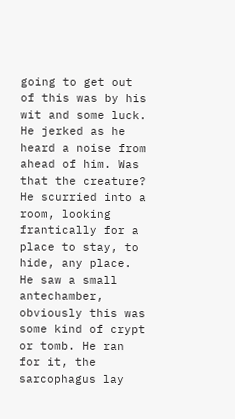going to get out of this was by his wit and some luck. He jerked as he heard a noise from ahead of him. Was that the creature? He scurried into a room, looking frantically for a place to stay, to hide, any place. He saw a small antechamber, obviously this was some kind of crypt or tomb. He ran for it, the sarcophagus lay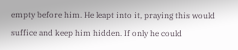empty before him. He leapt into it, praying this would suffice and keep him hidden. If only he could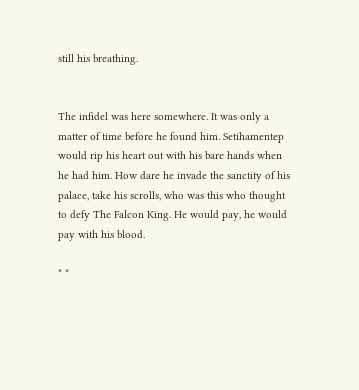still his breathing.


The infidel was here somewhere. It was only a matter of time before he found him. Setihamentep would rip his heart out with his bare hands when he had him. How dare he invade the sanctity of his palace, take his scrolls, who was this who thought to defy The Falcon King. He would pay, he would pay with his blood.

* *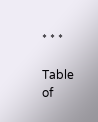* * *

Table of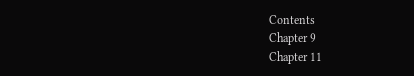Contents
Chapter 9
Chapter 11